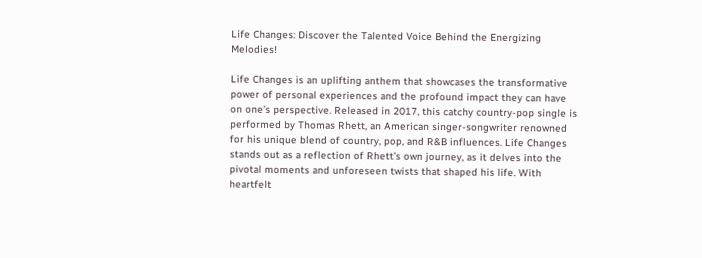Life Changes: Discover the Talented Voice Behind the Energizing Melodies!

Life Changes is an uplifting anthem that showcases the transformative power of personal experiences and the profound impact they can have on one’s perspective. Released in 2017, this catchy country-pop single is performed by Thomas Rhett, an American singer-songwriter renowned for his unique blend of country, pop, and R&B influences. Life Changes stands out as a reflection of Rhett’s own journey, as it delves into the pivotal moments and unforeseen twists that shaped his life. With heartfelt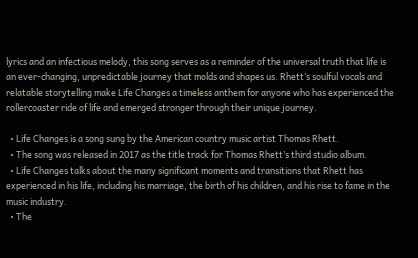lyrics and an infectious melody, this song serves as a reminder of the universal truth that life is an ever-changing, unpredictable journey that molds and shapes us. Rhett’s soulful vocals and relatable storytelling make Life Changes a timeless anthem for anyone who has experienced the rollercoaster ride of life and emerged stronger through their unique journey.

  • Life Changes is a song sung by the American country music artist Thomas Rhett.
  • The song was released in 2017 as the title track for Thomas Rhett’s third studio album.
  • Life Changes talks about the many significant moments and transitions that Rhett has experienced in his life, including his marriage, the birth of his children, and his rise to fame in the music industry.
  • The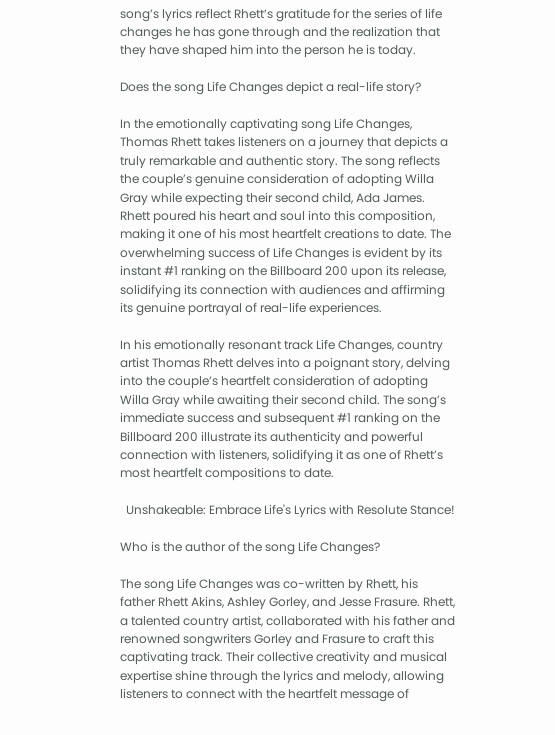song’s lyrics reflect Rhett’s gratitude for the series of life changes he has gone through and the realization that they have shaped him into the person he is today.

Does the song Life Changes depict a real-life story?

In the emotionally captivating song Life Changes, Thomas Rhett takes listeners on a journey that depicts a truly remarkable and authentic story. The song reflects the couple’s genuine consideration of adopting Willa Gray while expecting their second child, Ada James. Rhett poured his heart and soul into this composition, making it one of his most heartfelt creations to date. The overwhelming success of Life Changes is evident by its instant #1 ranking on the Billboard 200 upon its release, solidifying its connection with audiences and affirming its genuine portrayal of real-life experiences.

In his emotionally resonant track Life Changes, country artist Thomas Rhett delves into a poignant story, delving into the couple’s heartfelt consideration of adopting Willa Gray while awaiting their second child. The song’s immediate success and subsequent #1 ranking on the Billboard 200 illustrate its authenticity and powerful connection with listeners, solidifying it as one of Rhett’s most heartfelt compositions to date.

  Unshakeable: Embrace Life's Lyrics with Resolute Stance!

Who is the author of the song Life Changes?

The song Life Changes was co-written by Rhett, his father Rhett Akins, Ashley Gorley, and Jesse Frasure. Rhett, a talented country artist, collaborated with his father and renowned songwriters Gorley and Frasure to craft this captivating track. Their collective creativity and musical expertise shine through the lyrics and melody, allowing listeners to connect with the heartfelt message of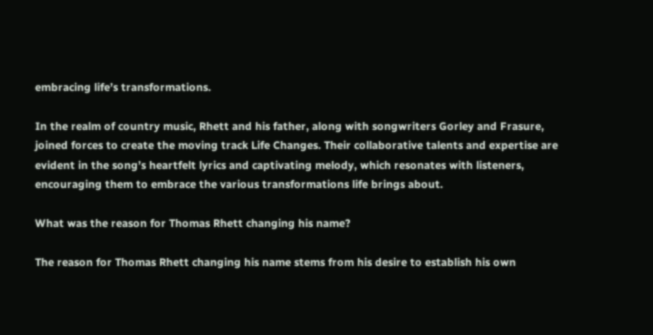embracing life’s transformations.

In the realm of country music, Rhett and his father, along with songwriters Gorley and Frasure, joined forces to create the moving track Life Changes. Their collaborative talents and expertise are evident in the song’s heartfelt lyrics and captivating melody, which resonates with listeners, encouraging them to embrace the various transformations life brings about.

What was the reason for Thomas Rhett changing his name?

The reason for Thomas Rhett changing his name stems from his desire to establish his own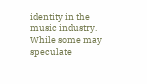identity in the music industry. While some may speculate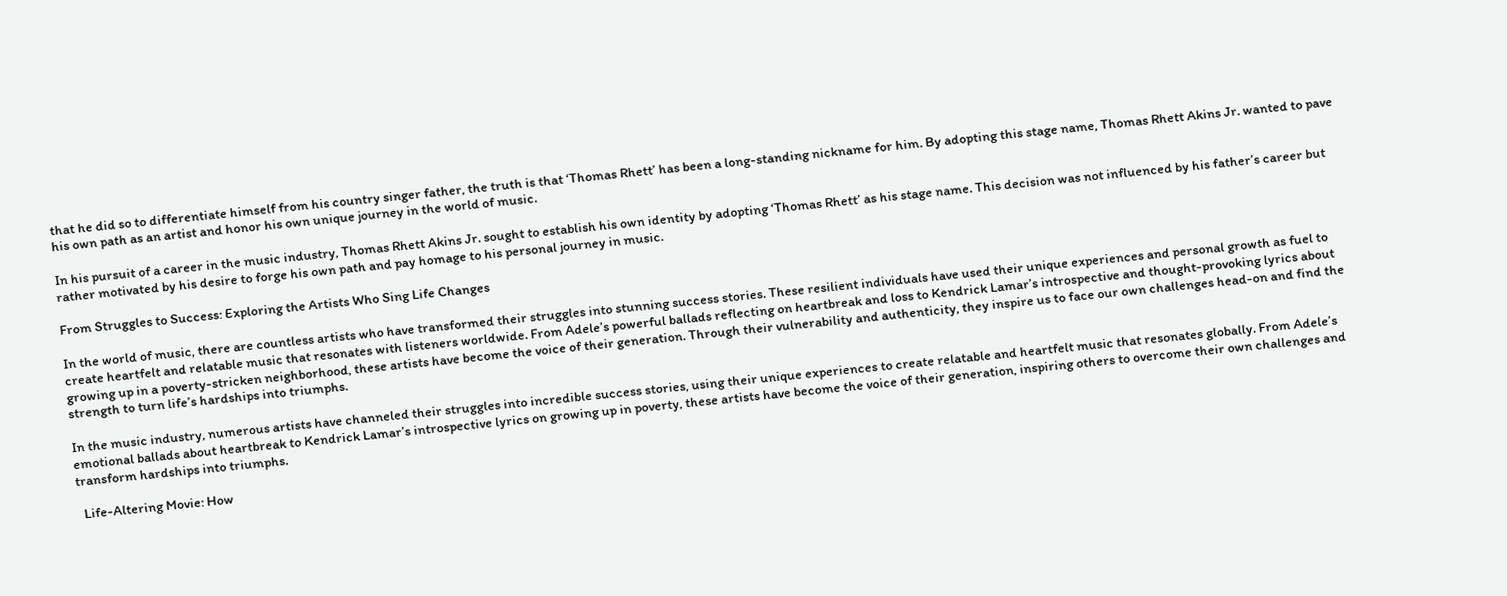that he did so to differentiate himself from his country singer father, the truth is that ‘Thomas Rhett’ has been a long-standing nickname for him. By adopting this stage name, Thomas Rhett Akins Jr. wanted to pave his own path as an artist and honor his own unique journey in the world of music.

In his pursuit of a career in the music industry, Thomas Rhett Akins Jr. sought to establish his own identity by adopting ‘Thomas Rhett’ as his stage name. This decision was not influenced by his father’s career but rather motivated by his desire to forge his own path and pay homage to his personal journey in music.

From Struggles to Success: Exploring the Artists Who Sing Life Changes

In the world of music, there are countless artists who have transformed their struggles into stunning success stories. These resilient individuals have used their unique experiences and personal growth as fuel to create heartfelt and relatable music that resonates with listeners worldwide. From Adele’s powerful ballads reflecting on heartbreak and loss to Kendrick Lamar’s introspective and thought-provoking lyrics about growing up in a poverty-stricken neighborhood, these artists have become the voice of their generation. Through their vulnerability and authenticity, they inspire us to face our own challenges head-on and find the strength to turn life’s hardships into triumphs.

In the music industry, numerous artists have channeled their struggles into incredible success stories, using their unique experiences to create relatable and heartfelt music that resonates globally. From Adele’s emotional ballads about heartbreak to Kendrick Lamar’s introspective lyrics on growing up in poverty, these artists have become the voice of their generation, inspiring others to overcome their own challenges and transform hardships into triumphs.

  Life-Altering Movie: How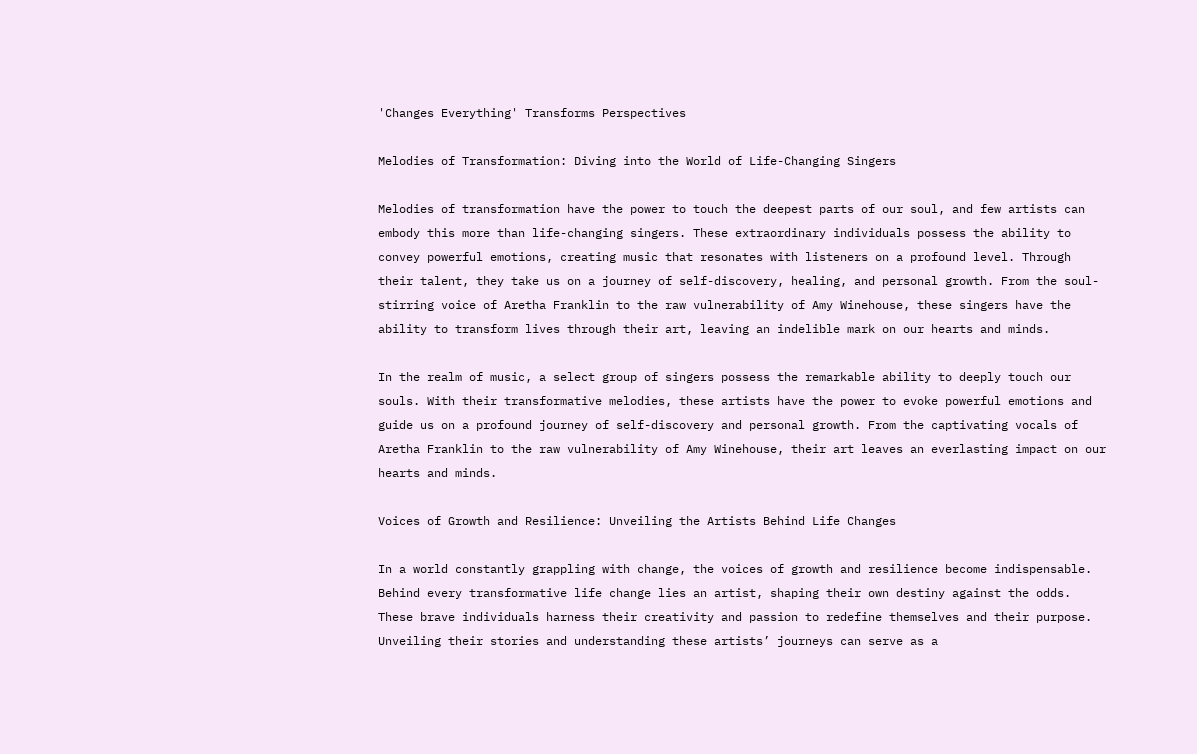'Changes Everything' Transforms Perspectives

Melodies of Transformation: Diving into the World of Life-Changing Singers

Melodies of transformation have the power to touch the deepest parts of our soul, and few artists can embody this more than life-changing singers. These extraordinary individuals possess the ability to convey powerful emotions, creating music that resonates with listeners on a profound level. Through their talent, they take us on a journey of self-discovery, healing, and personal growth. From the soul-stirring voice of Aretha Franklin to the raw vulnerability of Amy Winehouse, these singers have the ability to transform lives through their art, leaving an indelible mark on our hearts and minds.

In the realm of music, a select group of singers possess the remarkable ability to deeply touch our souls. With their transformative melodies, these artists have the power to evoke powerful emotions and guide us on a profound journey of self-discovery and personal growth. From the captivating vocals of Aretha Franklin to the raw vulnerability of Amy Winehouse, their art leaves an everlasting impact on our hearts and minds.

Voices of Growth and Resilience: Unveiling the Artists Behind Life Changes

In a world constantly grappling with change, the voices of growth and resilience become indispensable. Behind every transformative life change lies an artist, shaping their own destiny against the odds. These brave individuals harness their creativity and passion to redefine themselves and their purpose. Unveiling their stories and understanding these artists’ journeys can serve as a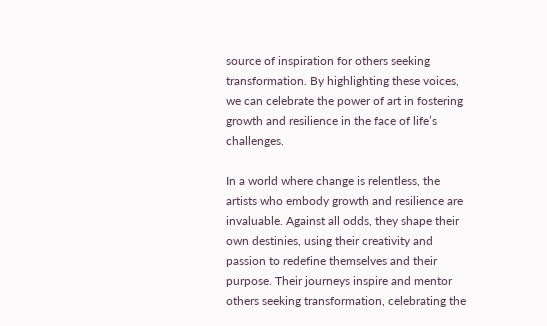source of inspiration for others seeking transformation. By highlighting these voices, we can celebrate the power of art in fostering growth and resilience in the face of life’s challenges.

In a world where change is relentless, the artists who embody growth and resilience are invaluable. Against all odds, they shape their own destinies, using their creativity and passion to redefine themselves and their purpose. Their journeys inspire and mentor others seeking transformation, celebrating the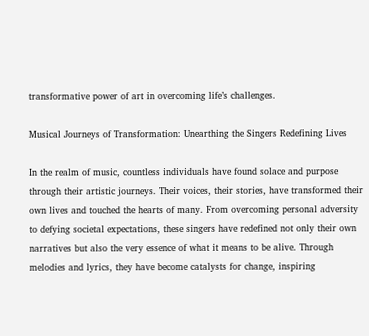transformative power of art in overcoming life’s challenges.

Musical Journeys of Transformation: Unearthing the Singers Redefining Lives

In the realm of music, countless individuals have found solace and purpose through their artistic journeys. Their voices, their stories, have transformed their own lives and touched the hearts of many. From overcoming personal adversity to defying societal expectations, these singers have redefined not only their own narratives but also the very essence of what it means to be alive. Through melodies and lyrics, they have become catalysts for change, inspiring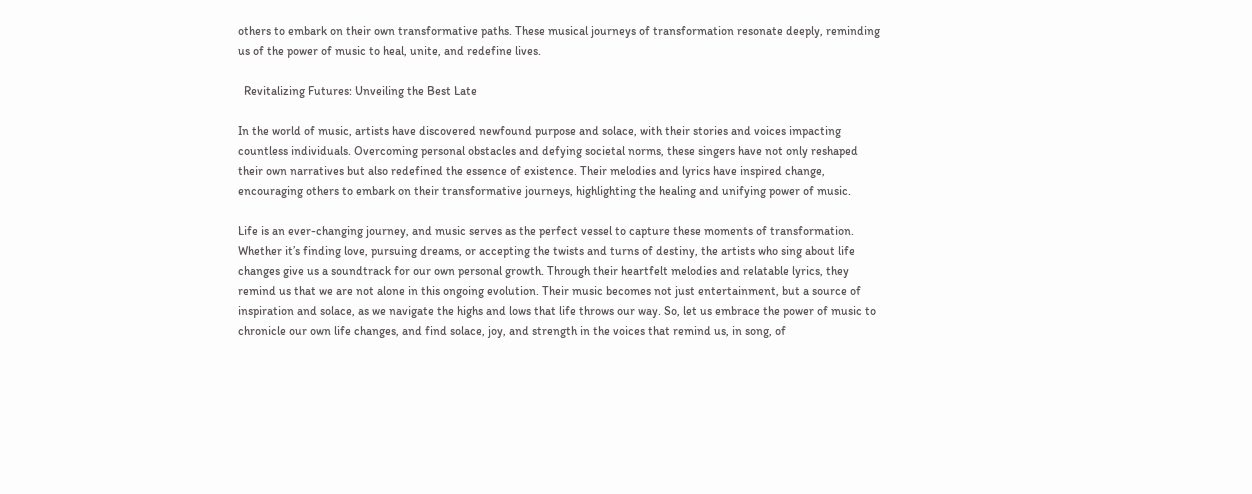others to embark on their own transformative paths. These musical journeys of transformation resonate deeply, reminding us of the power of music to heal, unite, and redefine lives.

  Revitalizing Futures: Unveiling the Best Late

In the world of music, artists have discovered newfound purpose and solace, with their stories and voices impacting countless individuals. Overcoming personal obstacles and defying societal norms, these singers have not only reshaped their own narratives but also redefined the essence of existence. Their melodies and lyrics have inspired change, encouraging others to embark on their transformative journeys, highlighting the healing and unifying power of music.

Life is an ever-changing journey, and music serves as the perfect vessel to capture these moments of transformation. Whether it’s finding love, pursuing dreams, or accepting the twists and turns of destiny, the artists who sing about life changes give us a soundtrack for our own personal growth. Through their heartfelt melodies and relatable lyrics, they remind us that we are not alone in this ongoing evolution. Their music becomes not just entertainment, but a source of inspiration and solace, as we navigate the highs and lows that life throws our way. So, let us embrace the power of music to chronicle our own life changes, and find solace, joy, and strength in the voices that remind us, in song, of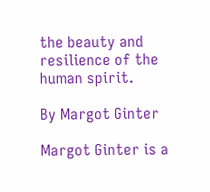the beauty and resilience of the human spirit.

By Margot Ginter

Margot Ginter is a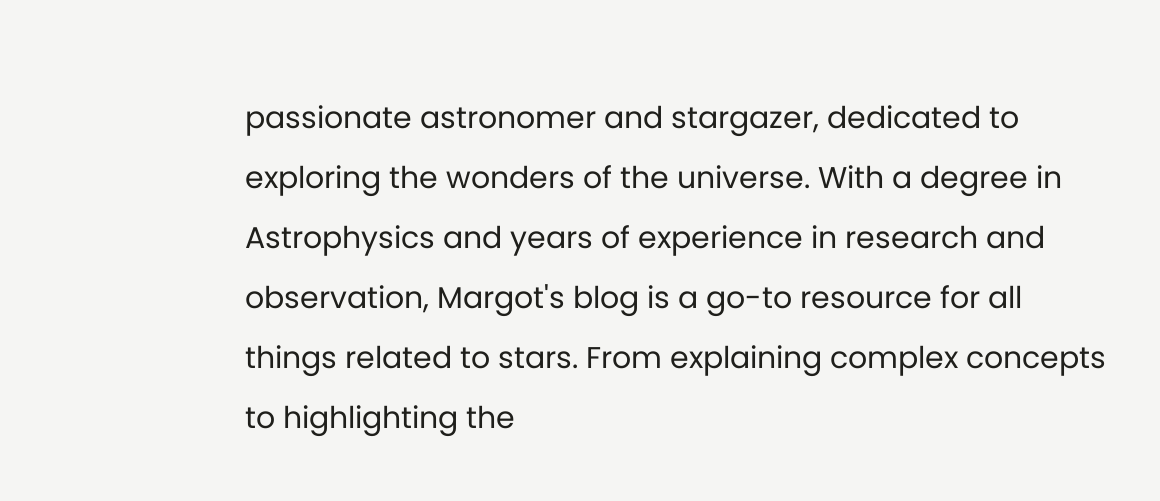passionate astronomer and stargazer, dedicated to exploring the wonders of the universe. With a degree in Astrophysics and years of experience in research and observation, Margot's blog is a go-to resource for all things related to stars. From explaining complex concepts to highlighting the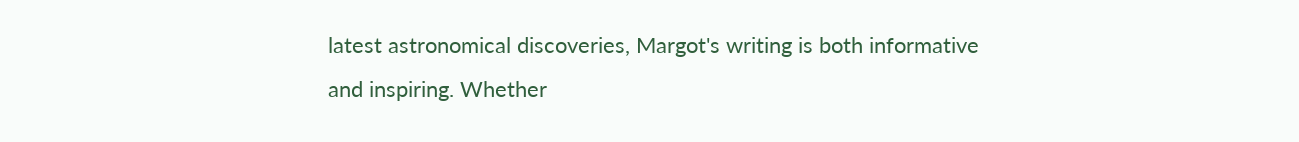latest astronomical discoveries, Margot's writing is both informative and inspiring. Whether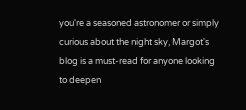you're a seasoned astronomer or simply curious about the night sky, Margot's blog is a must-read for anyone looking to deepen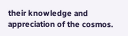their knowledge and appreciation of the cosmos.